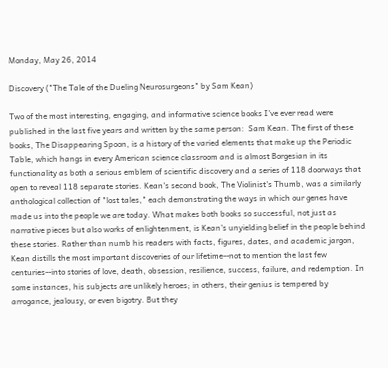Monday, May 26, 2014

Discovery ("The Tale of the Dueling Neurosurgeons" by Sam Kean)

Two of the most interesting, engaging, and informative science books I've ever read were published in the last five years and written by the same person:  Sam Kean. The first of these books, The Disappearing Spoon, is a history of the varied elements that make up the Periodic Table, which hangs in every American science classroom and is almost Borgesian in its functionality as both a serious emblem of scientific discovery and a series of 118 doorways that open to reveal 118 separate stories. Kean's second book, The Violinist's Thumb, was a similarly anthological collection of "lost tales," each demonstrating the ways in which our genes have made us into the people we are today. What makes both books so successful, not just as narrative pieces but also works of enlightenment, is Kean's unyielding belief in the people behind these stories. Rather than numb his readers with facts, figures, dates, and academic jargon, Kean distills the most important discoveries of our lifetime--not to mention the last few centuries--into stories of love, death, obsession, resilience, success, failure, and redemption. In some instances, his subjects are unlikely heroes; in others, their genius is tempered by arrogance, jealousy, or even bigotry. But they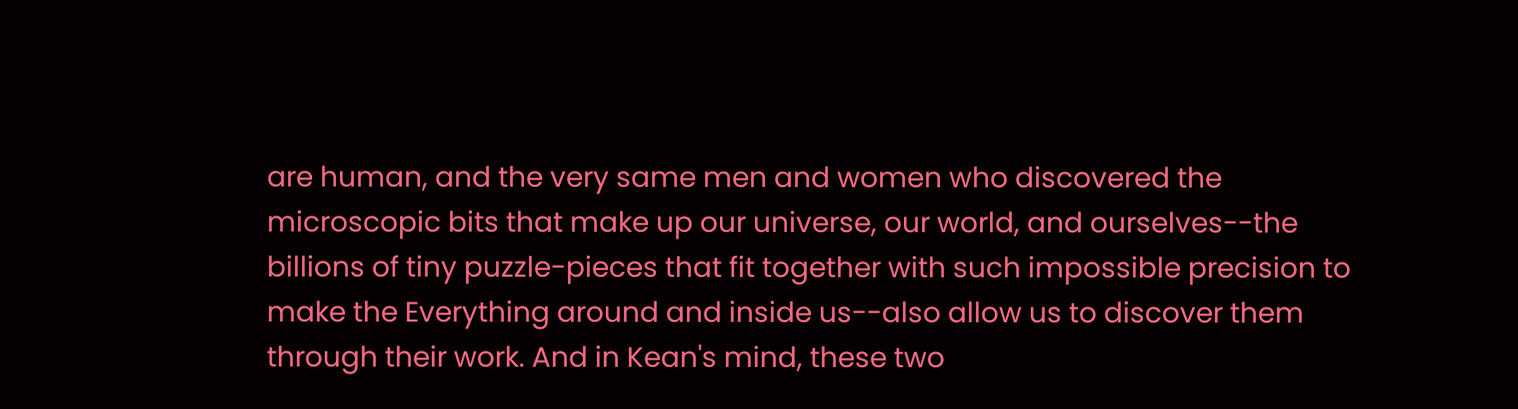are human, and the very same men and women who discovered the microscopic bits that make up our universe, our world, and ourselves--the billions of tiny puzzle-pieces that fit together with such impossible precision to make the Everything around and inside us--also allow us to discover them through their work. And in Kean's mind, these two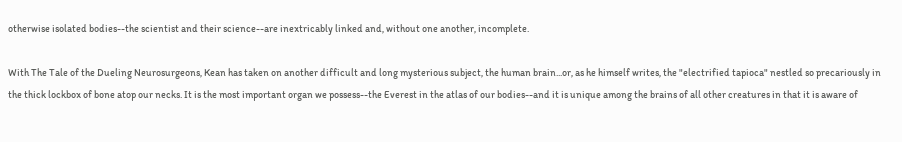otherwise isolated bodies--the scientist and their science--are inextricably linked and, without one another, incomplete.

With The Tale of the Dueling Neurosurgeons, Kean has taken on another difficult and long mysterious subject, the human brain...or, as he himself writes, the "electrified tapioca" nestled so precariously in the thick lockbox of bone atop our necks. It is the most important organ we possess--the Everest in the atlas of our bodies--and it is unique among the brains of all other creatures in that it is aware of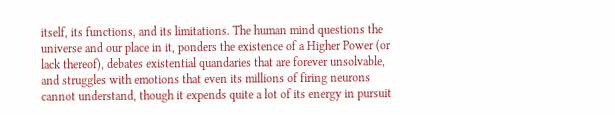itself, its functions, and its limitations. The human mind questions the universe and our place in it, ponders the existence of a Higher Power (or lack thereof), debates existential quandaries that are forever unsolvable, and struggles with emotions that even its millions of firing neurons cannot understand, though it expends quite a lot of its energy in pursuit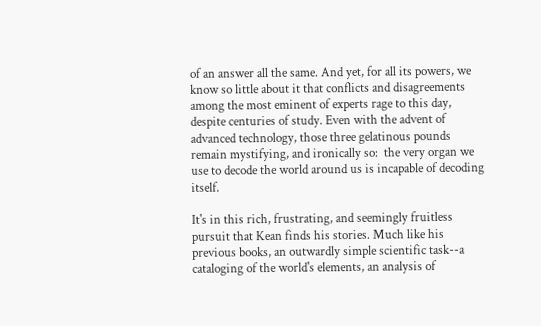of an answer all the same. And yet, for all its powers, we know so little about it that conflicts and disagreements among the most eminent of experts rage to this day, despite centuries of study. Even with the advent of advanced technology, those three gelatinous pounds remain mystifying, and ironically so:  the very organ we use to decode the world around us is incapable of decoding itself.

It's in this rich, frustrating, and seemingly fruitless pursuit that Kean finds his stories. Much like his previous books, an outwardly simple scientific task--a cataloging of the world's elements, an analysis of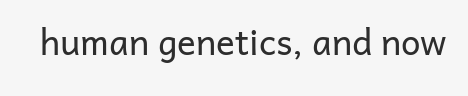human genetics, and now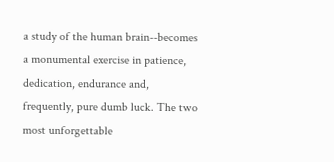a study of the human brain--becomes a monumental exercise in patience, dedication, endurance and, frequently, pure dumb luck. The two most unforgettable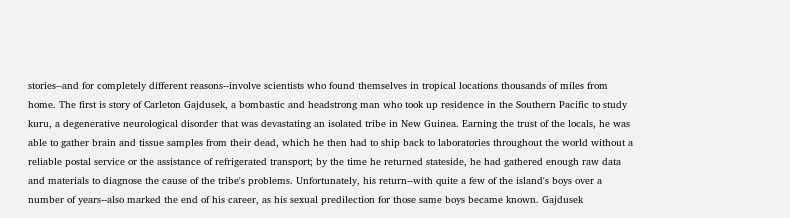stories--and for completely different reasons--involve scientists who found themselves in tropical locations thousands of miles from home. The first is story of Carleton Gajdusek, a bombastic and headstrong man who took up residence in the Southern Pacific to study kuru, a degenerative neurological disorder that was devastating an isolated tribe in New Guinea. Earning the trust of the locals, he was able to gather brain and tissue samples from their dead, which he then had to ship back to laboratories throughout the world without a reliable postal service or the assistance of refrigerated transport; by the time he returned stateside, he had gathered enough raw data and materials to diagnose the cause of the tribe's problems. Unfortunately, his return--with quite a few of the island's boys over a number of years--also marked the end of his career, as his sexual predilection for those same boys became known. Gajdusek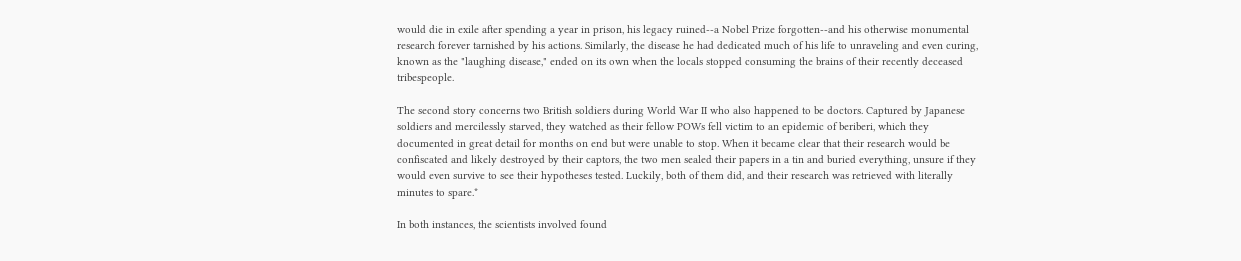would die in exile after spending a year in prison, his legacy ruined--a Nobel Prize forgotten--and his otherwise monumental research forever tarnished by his actions. Similarly, the disease he had dedicated much of his life to unraveling and even curing, known as the "laughing disease," ended on its own when the locals stopped consuming the brains of their recently deceased tribespeople.

The second story concerns two British soldiers during World War II who also happened to be doctors. Captured by Japanese soldiers and mercilessly starved, they watched as their fellow POWs fell victim to an epidemic of beriberi, which they documented in great detail for months on end but were unable to stop. When it became clear that their research would be confiscated and likely destroyed by their captors, the two men sealed their papers in a tin and buried everything, unsure if they would even survive to see their hypotheses tested. Luckily, both of them did, and their research was retrieved with literally minutes to spare.*

In both instances, the scientists involved found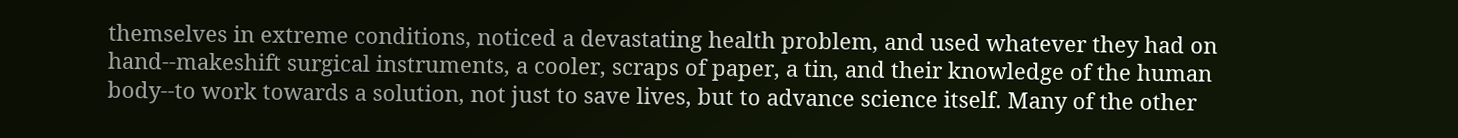themselves in extreme conditions, noticed a devastating health problem, and used whatever they had on hand--makeshift surgical instruments, a cooler, scraps of paper, a tin, and their knowledge of the human body--to work towards a solution, not just to save lives, but to advance science itself. Many of the other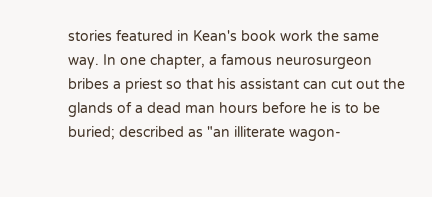stories featured in Kean's book work the same way. In one chapter, a famous neurosurgeon bribes a priest so that his assistant can cut out the glands of a dead man hours before he is to be buried; described as "an illiterate wagon-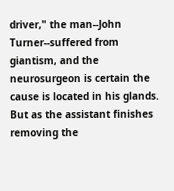driver," the man--John Turner--suffered from giantism, and the neurosurgeon is certain the cause is located in his glands. But as the assistant finishes removing the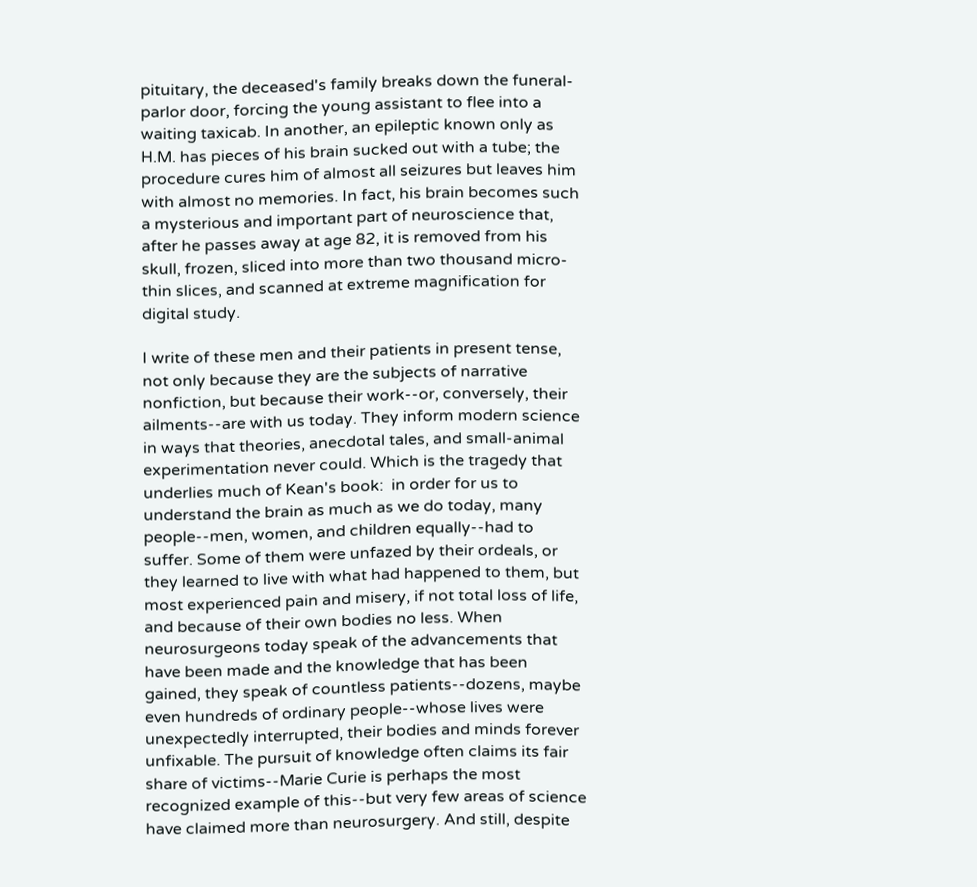pituitary, the deceased's family breaks down the funeral-parlor door, forcing the young assistant to flee into a waiting taxicab. In another, an epileptic known only as H.M. has pieces of his brain sucked out with a tube; the procedure cures him of almost all seizures but leaves him with almost no memories. In fact, his brain becomes such a mysterious and important part of neuroscience that, after he passes away at age 82, it is removed from his skull, frozen, sliced into more than two thousand micro-thin slices, and scanned at extreme magnification for digital study.

I write of these men and their patients in present tense, not only because they are the subjects of narrative nonfiction, but because their work--or, conversely, their ailments--are with us today. They inform modern science in ways that theories, anecdotal tales, and small-animal experimentation never could. Which is the tragedy that underlies much of Kean's book:  in order for us to understand the brain as much as we do today, many people--men, women, and children equally--had to suffer. Some of them were unfazed by their ordeals, or they learned to live with what had happened to them, but most experienced pain and misery, if not total loss of life, and because of their own bodies no less. When neurosurgeons today speak of the advancements that have been made and the knowledge that has been gained, they speak of countless patients--dozens, maybe even hundreds of ordinary people--whose lives were unexpectedly interrupted, their bodies and minds forever unfixable. The pursuit of knowledge often claims its fair share of victims--Marie Curie is perhaps the most recognized example of this--but very few areas of science have claimed more than neurosurgery. And still, despite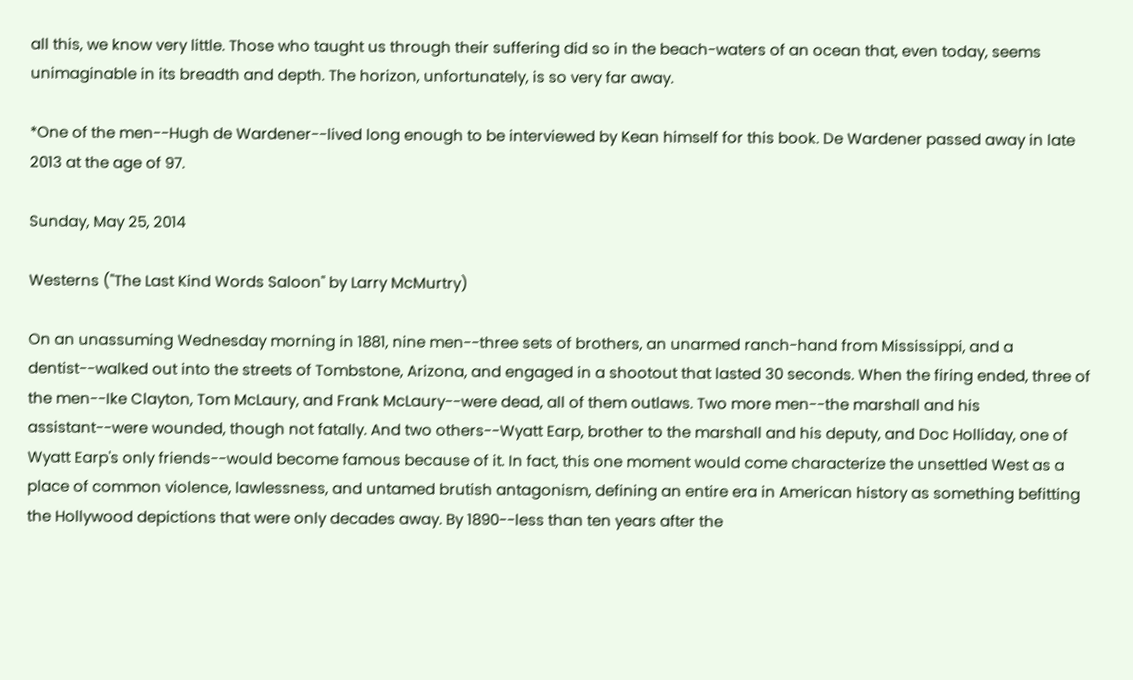all this, we know very little. Those who taught us through their suffering did so in the beach-waters of an ocean that, even today, seems unimaginable in its breadth and depth. The horizon, unfortunately, is so very far away.

*One of the men--Hugh de Wardener--lived long enough to be interviewed by Kean himself for this book. De Wardener passed away in late 2013 at the age of 97.

Sunday, May 25, 2014

Westerns ("The Last Kind Words Saloon" by Larry McMurtry)

On an unassuming Wednesday morning in 1881, nine men--three sets of brothers, an unarmed ranch-hand from Mississippi, and a dentist--walked out into the streets of Tombstone, Arizona, and engaged in a shootout that lasted 30 seconds. When the firing ended, three of the men--Ike Clayton, Tom McLaury, and Frank McLaury--were dead, all of them outlaws. Two more men--the marshall and his assistant--were wounded, though not fatally. And two others--Wyatt Earp, brother to the marshall and his deputy, and Doc Holliday, one of Wyatt Earp's only friends--would become famous because of it. In fact, this one moment would come characterize the unsettled West as a place of common violence, lawlessness, and untamed brutish antagonism, defining an entire era in American history as something befitting the Hollywood depictions that were only decades away. By 1890--less than ten years after the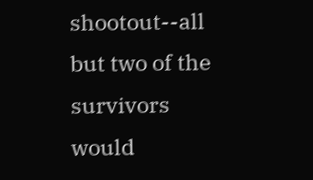shootout--all but two of the survivors would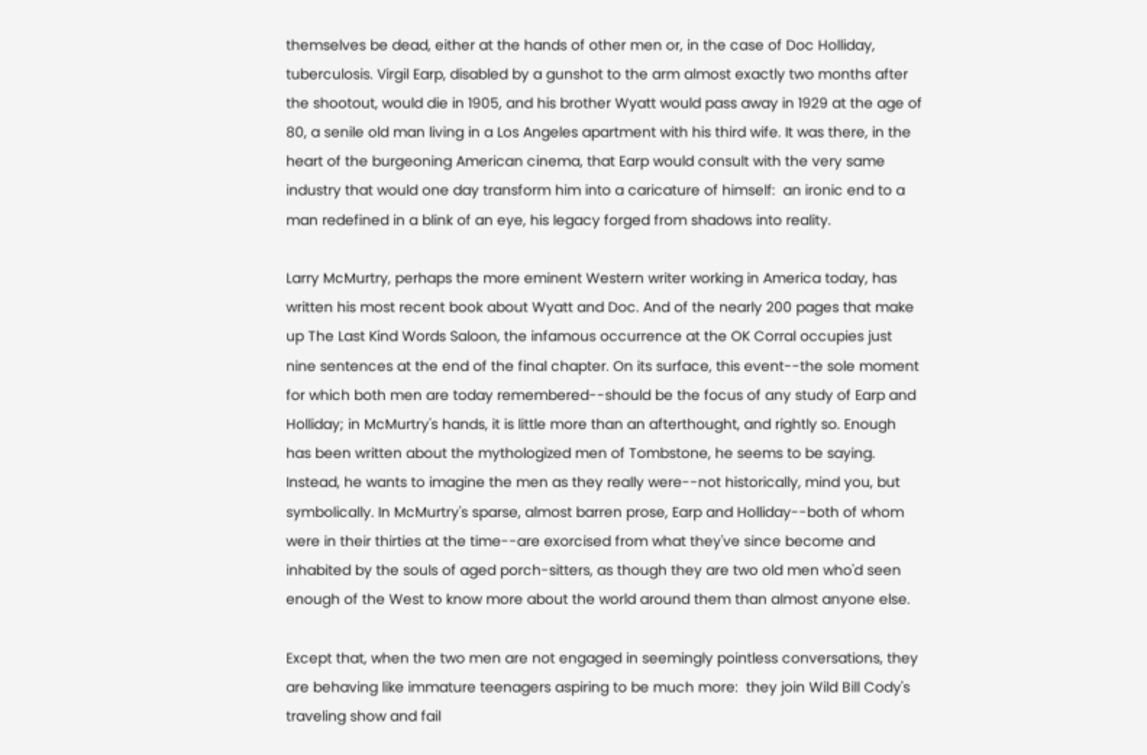themselves be dead, either at the hands of other men or, in the case of Doc Holliday, tuberculosis. Virgil Earp, disabled by a gunshot to the arm almost exactly two months after the shootout, would die in 1905, and his brother Wyatt would pass away in 1929 at the age of 80, a senile old man living in a Los Angeles apartment with his third wife. It was there, in the heart of the burgeoning American cinema, that Earp would consult with the very same industry that would one day transform him into a caricature of himself:  an ironic end to a man redefined in a blink of an eye, his legacy forged from shadows into reality.

Larry McMurtry, perhaps the more eminent Western writer working in America today, has written his most recent book about Wyatt and Doc. And of the nearly 200 pages that make up The Last Kind Words Saloon, the infamous occurrence at the OK Corral occupies just nine sentences at the end of the final chapter. On its surface, this event--the sole moment for which both men are today remembered--should be the focus of any study of Earp and Holliday; in McMurtry's hands, it is little more than an afterthought, and rightly so. Enough has been written about the mythologized men of Tombstone, he seems to be saying. Instead, he wants to imagine the men as they really were--not historically, mind you, but symbolically. In McMurtry's sparse, almost barren prose, Earp and Holliday--both of whom were in their thirties at the time--are exorcised from what they've since become and inhabited by the souls of aged porch-sitters, as though they are two old men who'd seen enough of the West to know more about the world around them than almost anyone else.

Except that, when the two men are not engaged in seemingly pointless conversations, they are behaving like immature teenagers aspiring to be much more:  they join Wild Bill Cody's traveling show and fail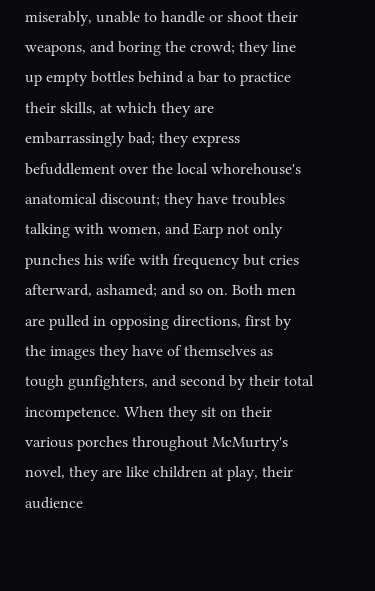miserably, unable to handle or shoot their weapons, and boring the crowd; they line up empty bottles behind a bar to practice their skills, at which they are embarrassingly bad; they express befuddlement over the local whorehouse's anatomical discount; they have troubles talking with women, and Earp not only punches his wife with frequency but cries afterward, ashamed; and so on. Both men are pulled in opposing directions, first by the images they have of themselves as tough gunfighters, and second by their total incompetence. When they sit on their various porches throughout McMurtry's novel, they are like children at play, their audience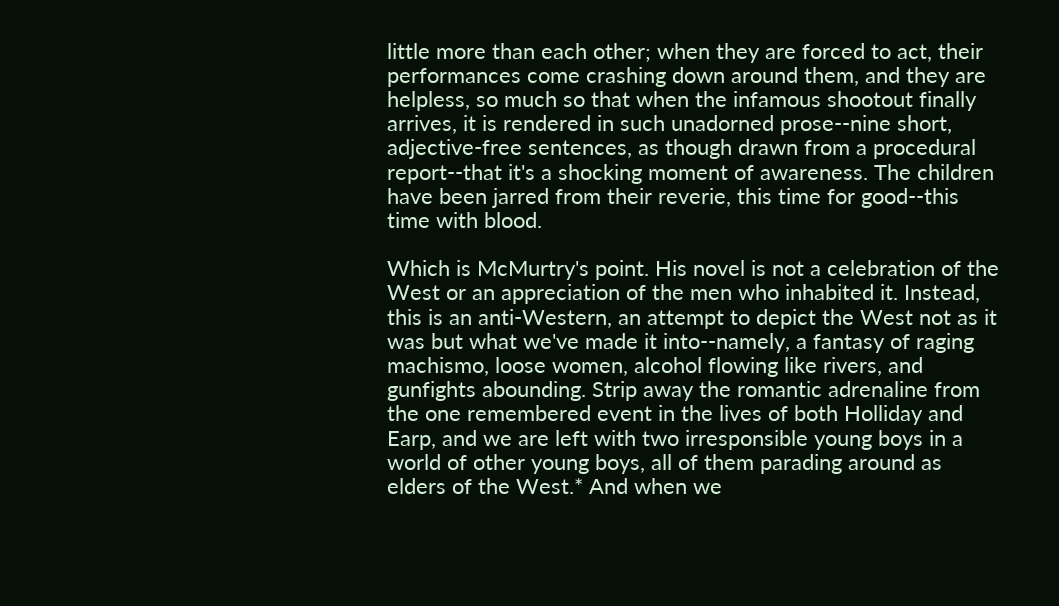little more than each other; when they are forced to act, their performances come crashing down around them, and they are helpless, so much so that when the infamous shootout finally arrives, it is rendered in such unadorned prose--nine short, adjective-free sentences, as though drawn from a procedural report--that it's a shocking moment of awareness. The children have been jarred from their reverie, this time for good--this time with blood.

Which is McMurtry's point. His novel is not a celebration of the West or an appreciation of the men who inhabited it. Instead, this is an anti-Western, an attempt to depict the West not as it was but what we've made it into--namely, a fantasy of raging machismo, loose women, alcohol flowing like rivers, and gunfights abounding. Strip away the romantic adrenaline from the one remembered event in the lives of both Holliday and Earp, and we are left with two irresponsible young boys in a world of other young boys, all of them parading around as elders of the West.* And when we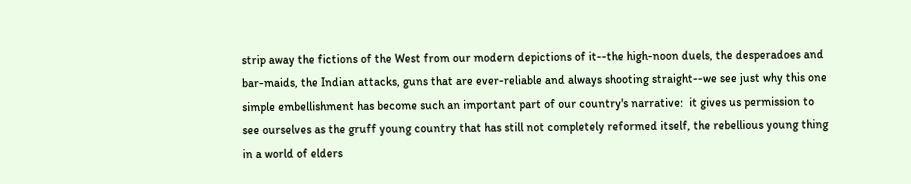strip away the fictions of the West from our modern depictions of it--the high-noon duels, the desperadoes and bar-maids, the Indian attacks, guns that are ever-reliable and always shooting straight--we see just why this one simple embellishment has become such an important part of our country's narrative:  it gives us permission to see ourselves as the gruff young country that has still not completely reformed itself, the rebellious young thing in a world of elders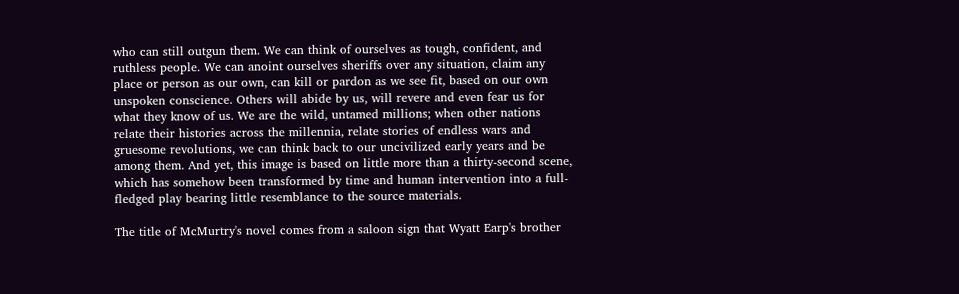who can still outgun them. We can think of ourselves as tough, confident, and ruthless people. We can anoint ourselves sheriffs over any situation, claim any place or person as our own, can kill or pardon as we see fit, based on our own unspoken conscience. Others will abide by us, will revere and even fear us for what they know of us. We are the wild, untamed millions; when other nations relate their histories across the millennia, relate stories of endless wars and gruesome revolutions, we can think back to our uncivilized early years and be among them. And yet, this image is based on little more than a thirty-second scene, which has somehow been transformed by time and human intervention into a full-fledged play bearing little resemblance to the source materials.

The title of McMurtry's novel comes from a saloon sign that Wyatt Earp's brother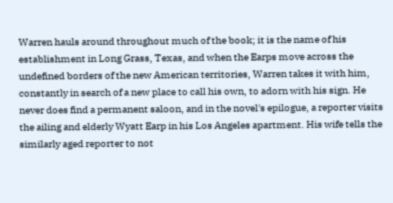Warren hauls around throughout much of the book; it is the name of his establishment in Long Grass, Texas, and when the Earps move across the undefined borders of the new American territories, Warren takes it with him, constantly in search of a new place to call his own, to adorn with his sign. He never does find a permanent saloon, and in the novel's epilogue, a reporter visits the ailing and elderly Wyatt Earp in his Los Angeles apartment. His wife tells the similarly aged reporter to not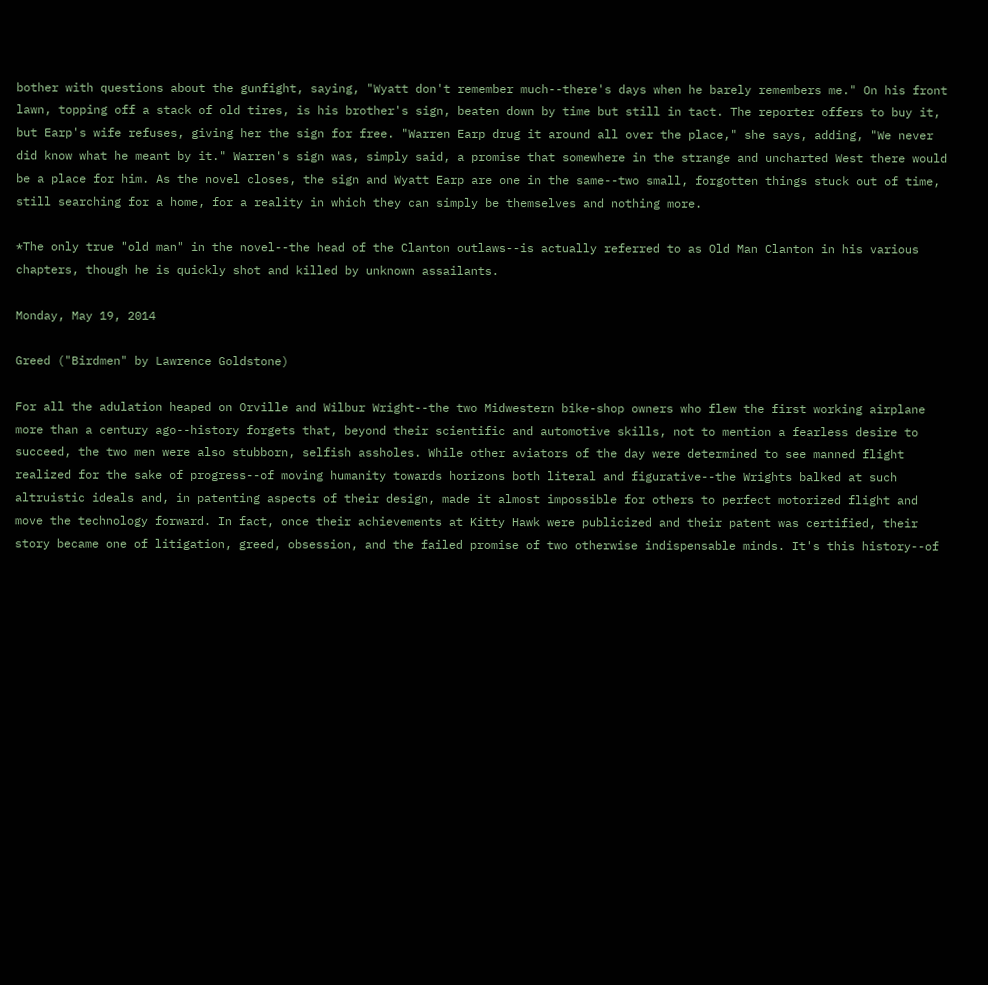bother with questions about the gunfight, saying, "Wyatt don't remember much--there's days when he barely remembers me." On his front lawn, topping off a stack of old tires, is his brother's sign, beaten down by time but still in tact. The reporter offers to buy it, but Earp's wife refuses, giving her the sign for free. "Warren Earp drug it around all over the place," she says, adding, "We never did know what he meant by it." Warren's sign was, simply said, a promise that somewhere in the strange and uncharted West there would be a place for him. As the novel closes, the sign and Wyatt Earp are one in the same--two small, forgotten things stuck out of time, still searching for a home, for a reality in which they can simply be themselves and nothing more.

*The only true "old man" in the novel--the head of the Clanton outlaws--is actually referred to as Old Man Clanton in his various chapters, though he is quickly shot and killed by unknown assailants.

Monday, May 19, 2014

Greed ("Birdmen" by Lawrence Goldstone)

For all the adulation heaped on Orville and Wilbur Wright--the two Midwestern bike-shop owners who flew the first working airplane more than a century ago--history forgets that, beyond their scientific and automotive skills, not to mention a fearless desire to succeed, the two men were also stubborn, selfish assholes. While other aviators of the day were determined to see manned flight realized for the sake of progress--of moving humanity towards horizons both literal and figurative--the Wrights balked at such altruistic ideals and, in patenting aspects of their design, made it almost impossible for others to perfect motorized flight and move the technology forward. In fact, once their achievements at Kitty Hawk were publicized and their patent was certified, their story became one of litigation, greed, obsession, and the failed promise of two otherwise indispensable minds. It's this history--of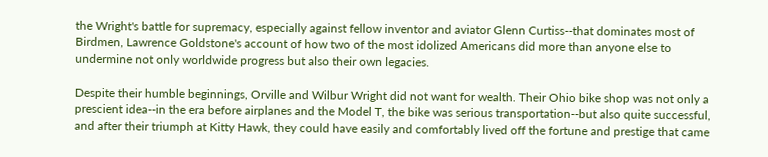the Wright's battle for supremacy, especially against fellow inventor and aviator Glenn Curtiss--that dominates most of Birdmen, Lawrence Goldstone's account of how two of the most idolized Americans did more than anyone else to undermine not only worldwide progress but also their own legacies.

Despite their humble beginnings, Orville and Wilbur Wright did not want for wealth. Their Ohio bike shop was not only a prescient idea--in the era before airplanes and the Model T, the bike was serious transportation--but also quite successful, and after their triumph at Kitty Hawk, they could have easily and comfortably lived off the fortune and prestige that came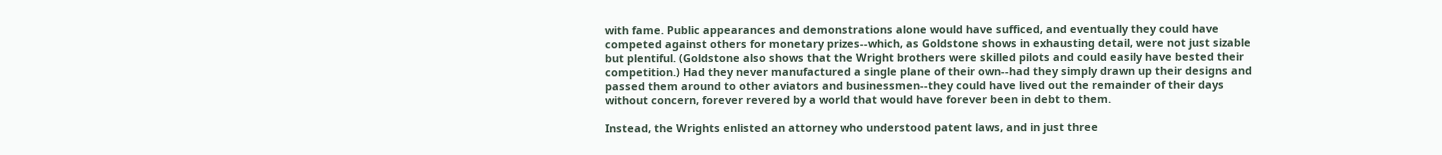with fame. Public appearances and demonstrations alone would have sufficed, and eventually they could have competed against others for monetary prizes--which, as Goldstone shows in exhausting detail, were not just sizable but plentiful. (Goldstone also shows that the Wright brothers were skilled pilots and could easily have bested their competition.) Had they never manufactured a single plane of their own--had they simply drawn up their designs and passed them around to other aviators and businessmen--they could have lived out the remainder of their days without concern, forever revered by a world that would have forever been in debt to them.

Instead, the Wrights enlisted an attorney who understood patent laws, and in just three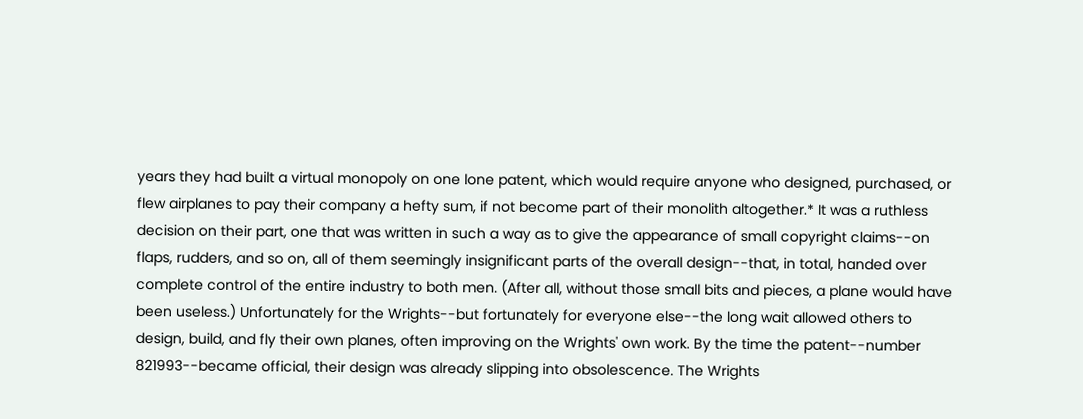years they had built a virtual monopoly on one lone patent, which would require anyone who designed, purchased, or flew airplanes to pay their company a hefty sum, if not become part of their monolith altogether.* It was a ruthless decision on their part, one that was written in such a way as to give the appearance of small copyright claims--on flaps, rudders, and so on, all of them seemingly insignificant parts of the overall design--that, in total, handed over complete control of the entire industry to both men. (After all, without those small bits and pieces, a plane would have been useless.) Unfortunately for the Wrights--but fortunately for everyone else--the long wait allowed others to design, build, and fly their own planes, often improving on the Wrights' own work. By the time the patent--number 821993--became official, their design was already slipping into obsolescence. The Wrights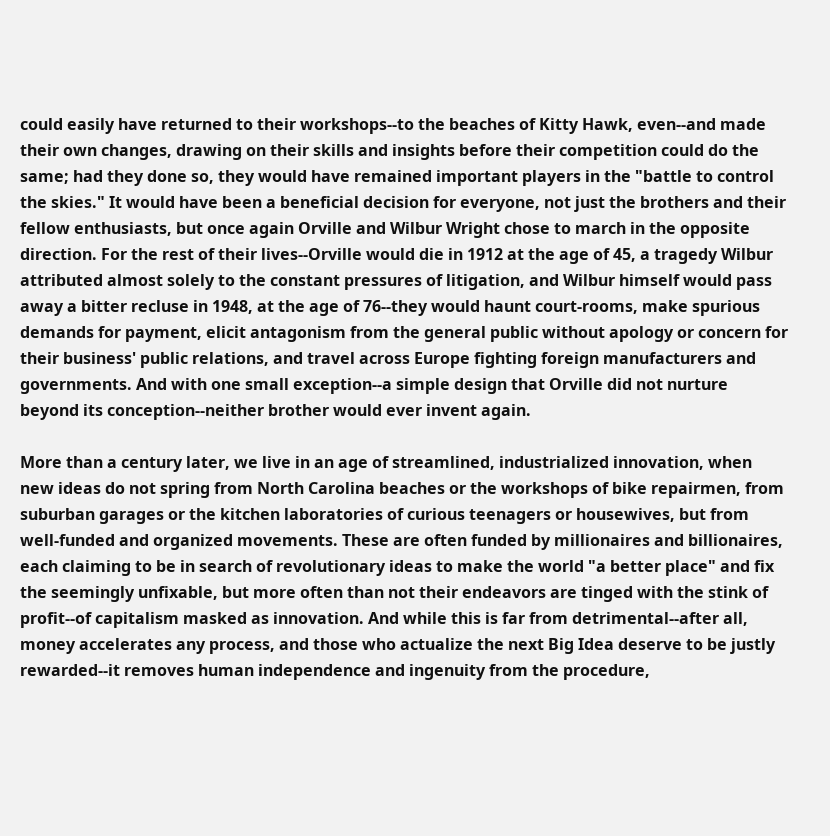could easily have returned to their workshops--to the beaches of Kitty Hawk, even--and made their own changes, drawing on their skills and insights before their competition could do the same; had they done so, they would have remained important players in the "battle to control the skies." It would have been a beneficial decision for everyone, not just the brothers and their fellow enthusiasts, but once again Orville and Wilbur Wright chose to march in the opposite direction. For the rest of their lives--Orville would die in 1912 at the age of 45, a tragedy Wilbur attributed almost solely to the constant pressures of litigation, and Wilbur himself would pass away a bitter recluse in 1948, at the age of 76--they would haunt court-rooms, make spurious demands for payment, elicit antagonism from the general public without apology or concern for their business' public relations, and travel across Europe fighting foreign manufacturers and governments. And with one small exception--a simple design that Orville did not nurture beyond its conception--neither brother would ever invent again.

More than a century later, we live in an age of streamlined, industrialized innovation, when new ideas do not spring from North Carolina beaches or the workshops of bike repairmen, from suburban garages or the kitchen laboratories of curious teenagers or housewives, but from well-funded and organized movements. These are often funded by millionaires and billionaires, each claiming to be in search of revolutionary ideas to make the world "a better place" and fix the seemingly unfixable, but more often than not their endeavors are tinged with the stink of profit--of capitalism masked as innovation. And while this is far from detrimental--after all, money accelerates any process, and those who actualize the next Big Idea deserve to be justly rewarded--it removes human independence and ingenuity from the procedure,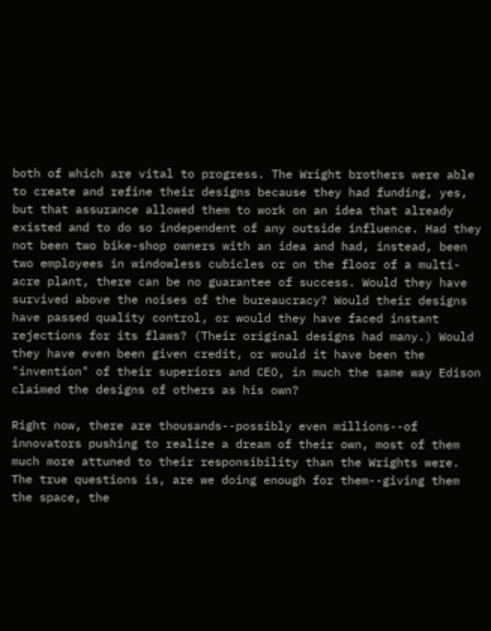both of which are vital to progress. The Wright brothers were able to create and refine their designs because they had funding, yes, but that assurance allowed them to work on an idea that already existed and to do so independent of any outside influence. Had they not been two bike-shop owners with an idea and had, instead, been two employees in windowless cubicles or on the floor of a multi-acre plant, there can be no guarantee of success. Would they have survived above the noises of the bureaucracy? Would their designs have passed quality control, or would they have faced instant rejections for its flaws? (Their original designs had many.) Would they have even been given credit, or would it have been the "invention" of their superiors and CEO, in much the same way Edison claimed the designs of others as his own?

Right now, there are thousands--possibly even millions--of innovators pushing to realize a dream of their own, most of them much more attuned to their responsibility than the Wrights were. The true questions is, are we doing enough for them--giving them the space, the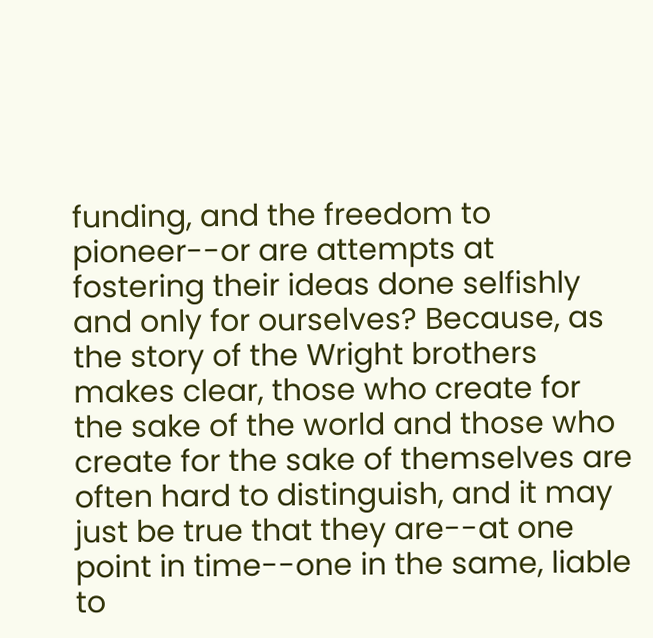funding, and the freedom to pioneer--or are attempts at fostering their ideas done selfishly and only for ourselves? Because, as the story of the Wright brothers makes clear, those who create for the sake of the world and those who create for the sake of themselves are often hard to distinguish, and it may just be true that they are--at one point in time--one in the same, liable to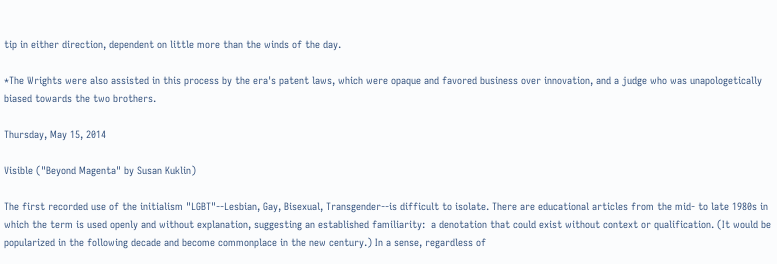tip in either direction, dependent on little more than the winds of the day.

*The Wrights were also assisted in this process by the era's patent laws, which were opaque and favored business over innovation, and a judge who was unapologetically biased towards the two brothers.

Thursday, May 15, 2014

Visible ("Beyond Magenta" by Susan Kuklin)

The first recorded use of the initialism "LGBT"--Lesbian, Gay, Bisexual, Transgender--is difficult to isolate. There are educational articles from the mid- to late 1980s in which the term is used openly and without explanation, suggesting an established familiarity:  a denotation that could exist without context or qualification. (It would be popularized in the following decade and become commonplace in the new century.) In a sense, regardless of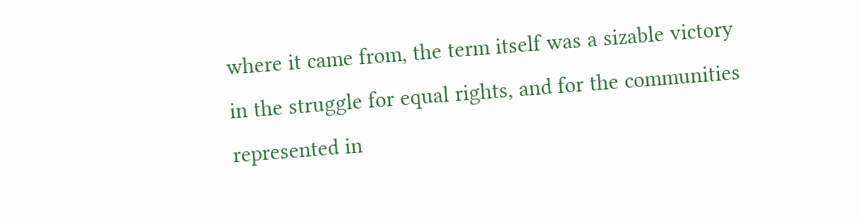where it came from, the term itself was a sizable victory in the struggle for equal rights, and for the communities represented in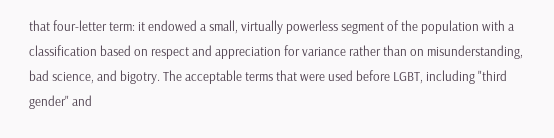that four-letter term: it endowed a small, virtually powerless segment of the population with a classification based on respect and appreciation for variance rather than on misunderstanding, bad science, and bigotry. The acceptable terms that were used before LGBT, including "third gender" and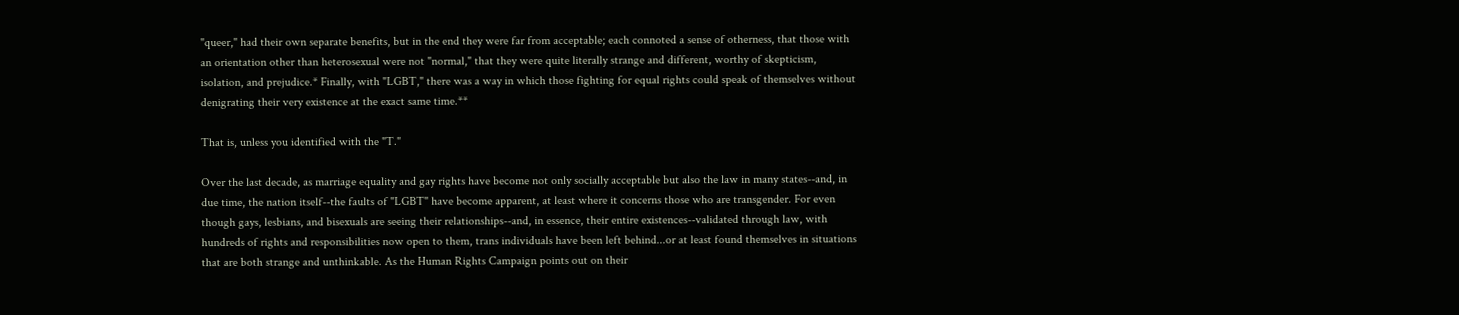"queer," had their own separate benefits, but in the end they were far from acceptable; each connoted a sense of otherness, that those with an orientation other than heterosexual were not "normal," that they were quite literally strange and different, worthy of skepticism, isolation, and prejudice.* Finally, with "LGBT," there was a way in which those fighting for equal rights could speak of themselves without denigrating their very existence at the exact same time.**

That is, unless you identified with the "T."

Over the last decade, as marriage equality and gay rights have become not only socially acceptable but also the law in many states--and, in due time, the nation itself--the faults of "LGBT" have become apparent, at least where it concerns those who are transgender. For even though gays, lesbians, and bisexuals are seeing their relationships--and, in essence, their entire existences--validated through law, with hundreds of rights and responsibilities now open to them, trans individuals have been left behind...or at least found themselves in situations that are both strange and unthinkable. As the Human Rights Campaign points out on their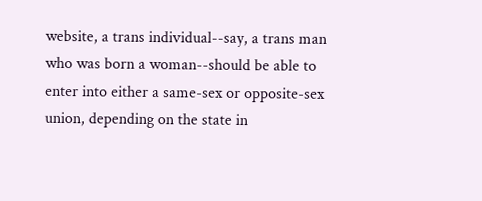website, a trans individual--say, a trans man who was born a woman--should be able to enter into either a same-sex or opposite-sex union, depending on the state in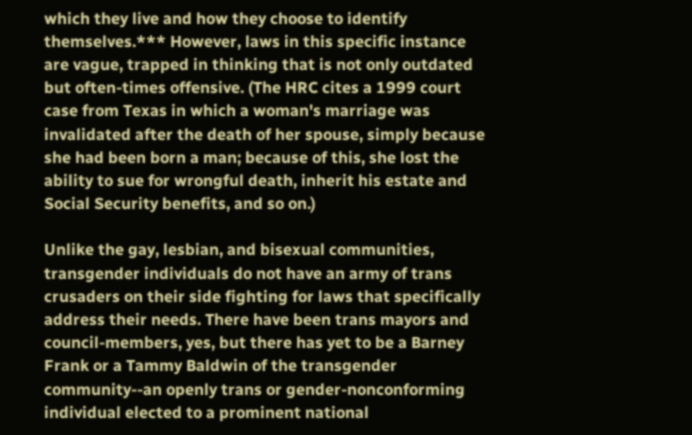which they live and how they choose to identify themselves.*** However, laws in this specific instance are vague, trapped in thinking that is not only outdated but often-times offensive. (The HRC cites a 1999 court case from Texas in which a woman's marriage was invalidated after the death of her spouse, simply because she had been born a man; because of this, she lost the ability to sue for wrongful death, inherit his estate and Social Security benefits, and so on.)

Unlike the gay, lesbian, and bisexual communities, transgender individuals do not have an army of trans crusaders on their side fighting for laws that specifically address their needs. There have been trans mayors and council-members, yes, but there has yet to be a Barney Frank or a Tammy Baldwin of the transgender community--an openly trans or gender-nonconforming individual elected to a prominent national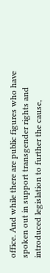office. And while there are public figures who have spoken out in support transgender rights and introduced legislation to further the cause,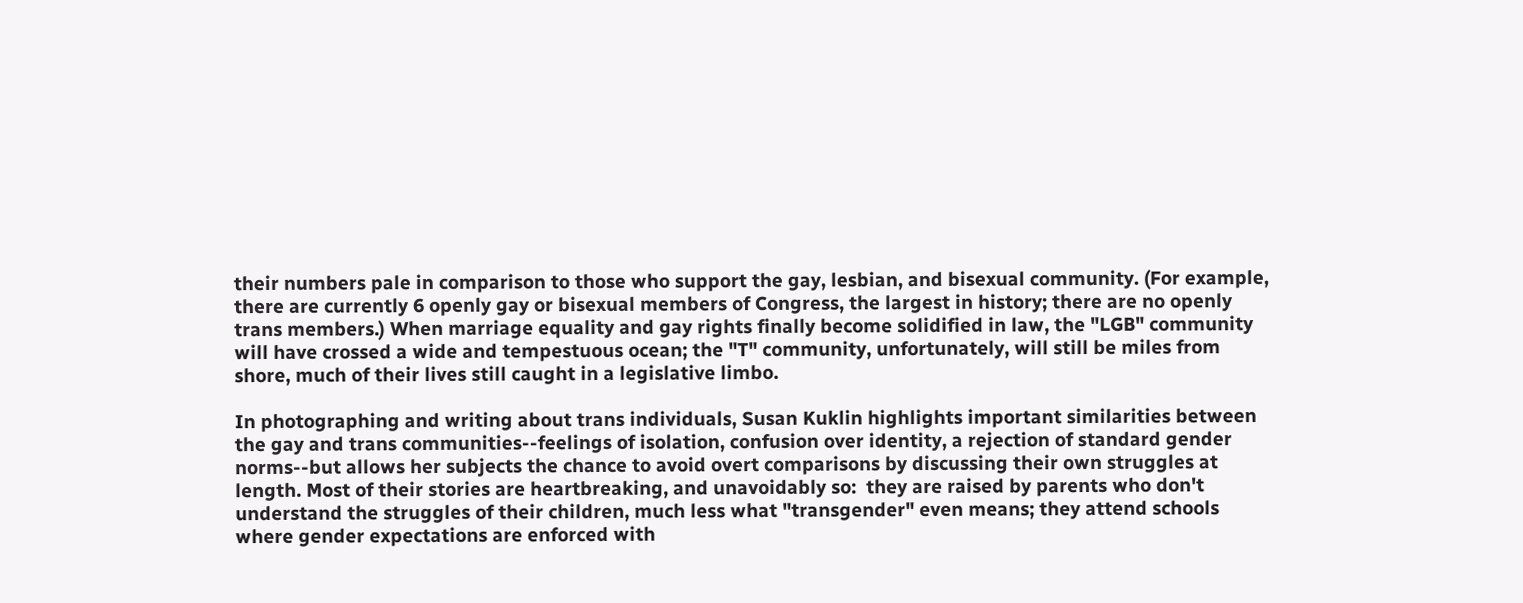their numbers pale in comparison to those who support the gay, lesbian, and bisexual community. (For example, there are currently 6 openly gay or bisexual members of Congress, the largest in history; there are no openly trans members.) When marriage equality and gay rights finally become solidified in law, the "LGB" community will have crossed a wide and tempestuous ocean; the "T" community, unfortunately, will still be miles from shore, much of their lives still caught in a legislative limbo.

In photographing and writing about trans individuals, Susan Kuklin highlights important similarities between the gay and trans communities--feelings of isolation, confusion over identity, a rejection of standard gender norms--but allows her subjects the chance to avoid overt comparisons by discussing their own struggles at length. Most of their stories are heartbreaking, and unavoidably so:  they are raised by parents who don't understand the struggles of their children, much less what "transgender" even means; they attend schools where gender expectations are enforced with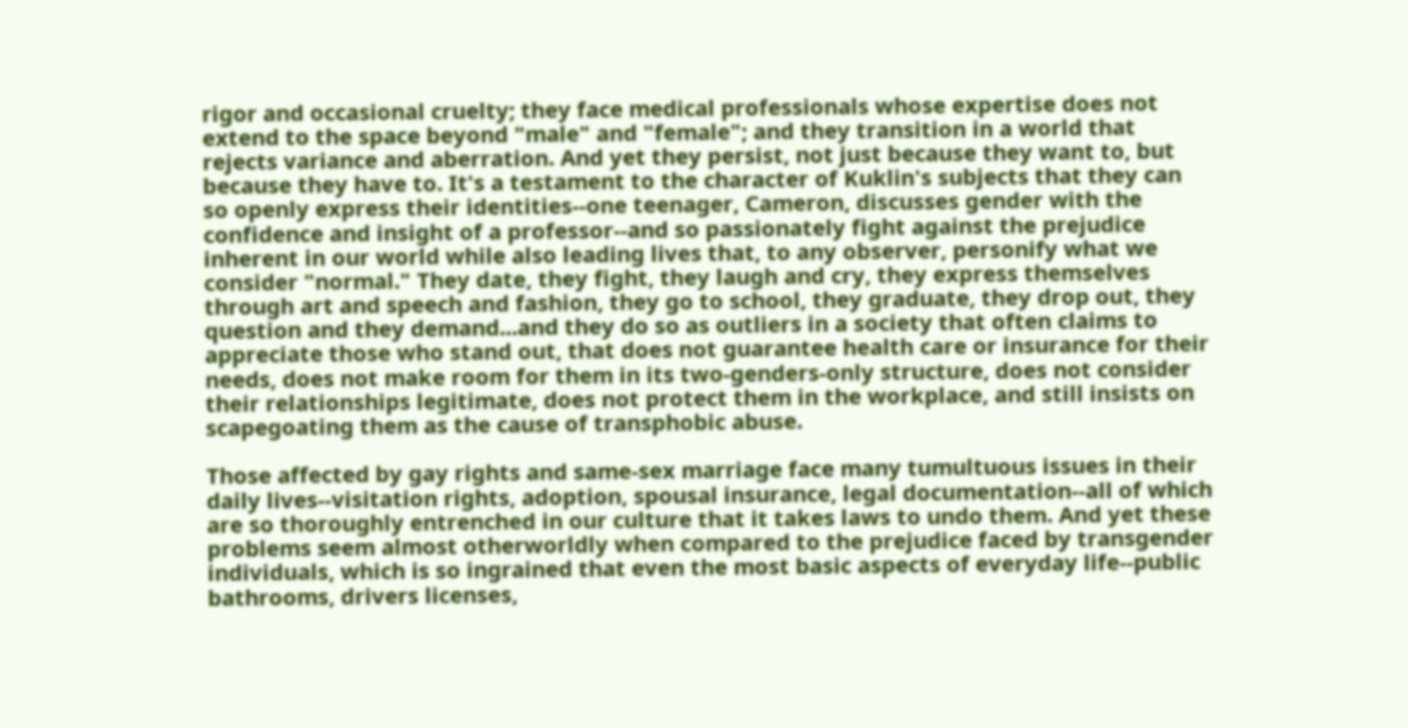rigor and occasional cruelty; they face medical professionals whose expertise does not extend to the space beyond "male" and "female"; and they transition in a world that rejects variance and aberration. And yet they persist, not just because they want to, but because they have to. It's a testament to the character of Kuklin's subjects that they can so openly express their identities--one teenager, Cameron, discusses gender with the confidence and insight of a professor--and so passionately fight against the prejudice inherent in our world while also leading lives that, to any observer, personify what we consider "normal." They date, they fight, they laugh and cry, they express themselves through art and speech and fashion, they go to school, they graduate, they drop out, they question and they demand...and they do so as outliers in a society that often claims to appreciate those who stand out, that does not guarantee health care or insurance for their needs, does not make room for them in its two-genders-only structure, does not consider their relationships legitimate, does not protect them in the workplace, and still insists on scapegoating them as the cause of transphobic abuse.

Those affected by gay rights and same-sex marriage face many tumultuous issues in their daily lives--visitation rights, adoption, spousal insurance, legal documentation--all of which are so thoroughly entrenched in our culture that it takes laws to undo them. And yet these problems seem almost otherworldly when compared to the prejudice faced by transgender individuals, which is so ingrained that even the most basic aspects of everyday life--public bathrooms, drivers licenses,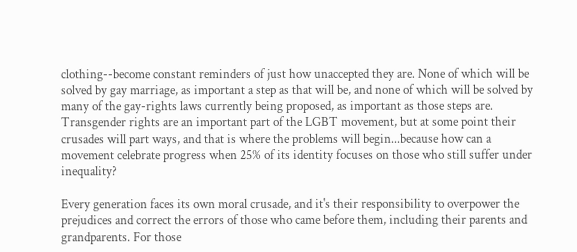clothing--become constant reminders of just how unaccepted they are. None of which will be solved by gay marriage, as important a step as that will be, and none of which will be solved by many of the gay-rights laws currently being proposed, as important as those steps are. Transgender rights are an important part of the LGBT movement, but at some point their crusades will part ways, and that is where the problems will begin...because how can a movement celebrate progress when 25% of its identity focuses on those who still suffer under inequality?

Every generation faces its own moral crusade, and it's their responsibility to overpower the prejudices and correct the errors of those who came before them, including their parents and grandparents. For those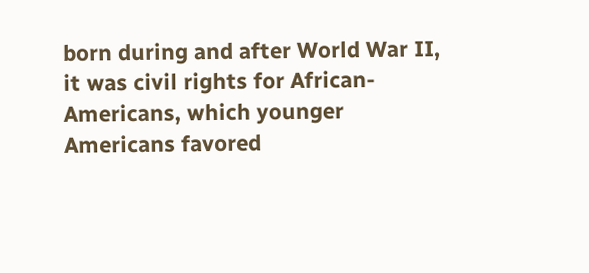born during and after World War II, it was civil rights for African-Americans, which younger Americans favored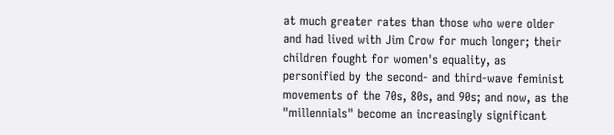at much greater rates than those who were older and had lived with Jim Crow for much longer; their children fought for women's equality, as personified by the second- and third-wave feminist movements of the 70s, 80s, and 90s; and now, as the "millennials" become an increasingly significant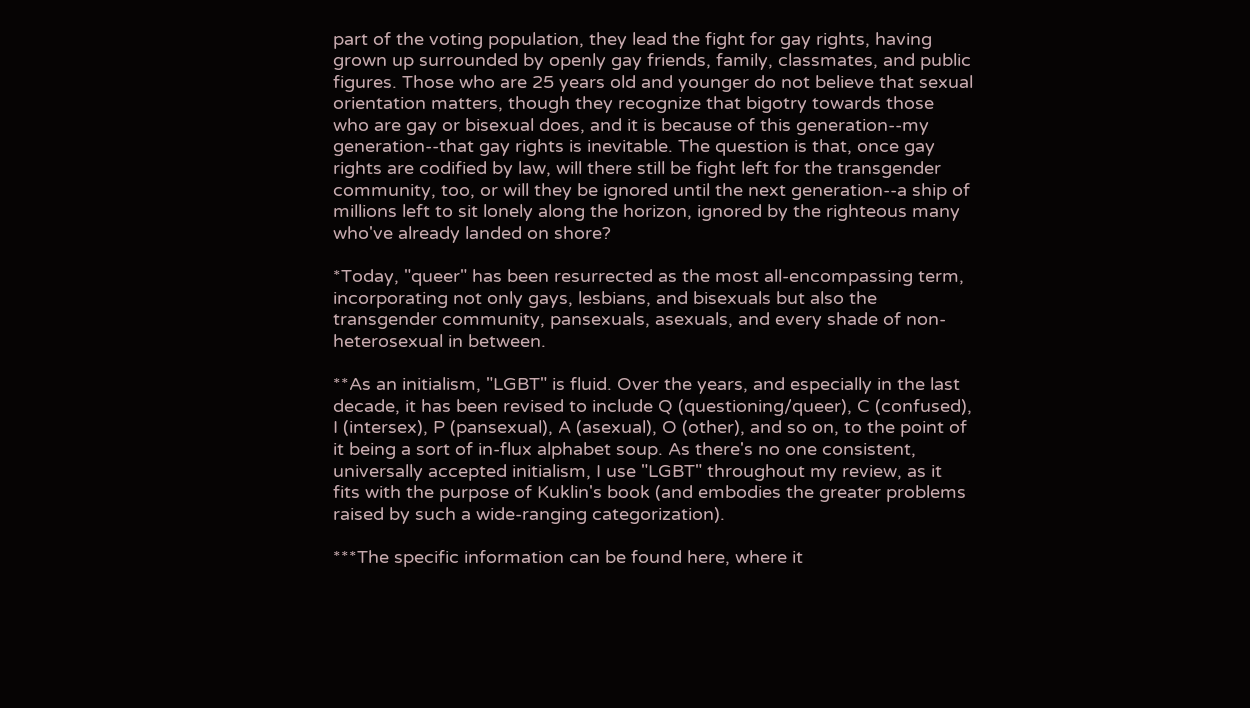part of the voting population, they lead the fight for gay rights, having grown up surrounded by openly gay friends, family, classmates, and public figures. Those who are 25 years old and younger do not believe that sexual orientation matters, though they recognize that bigotry towards those who are gay or bisexual does, and it is because of this generation--my generation--that gay rights is inevitable. The question is that, once gay rights are codified by law, will there still be fight left for the transgender community, too, or will they be ignored until the next generation--a ship of millions left to sit lonely along the horizon, ignored by the righteous many who've already landed on shore?

*Today, "queer" has been resurrected as the most all-encompassing term, incorporating not only gays, lesbians, and bisexuals but also the transgender community, pansexuals, asexuals, and every shade of non-heterosexual in between.

**As an initialism, "LGBT" is fluid. Over the years, and especially in the last decade, it has been revised to include Q (questioning/queer), C (confused), I (intersex), P (pansexual), A (asexual), O (other), and so on, to the point of it being a sort of in-flux alphabet soup. As there's no one consistent, universally accepted initialism, I use "LGBT" throughout my review, as it fits with the purpose of Kuklin's book (and embodies the greater problems raised by such a wide-ranging categorization).

***The specific information can be found here, where it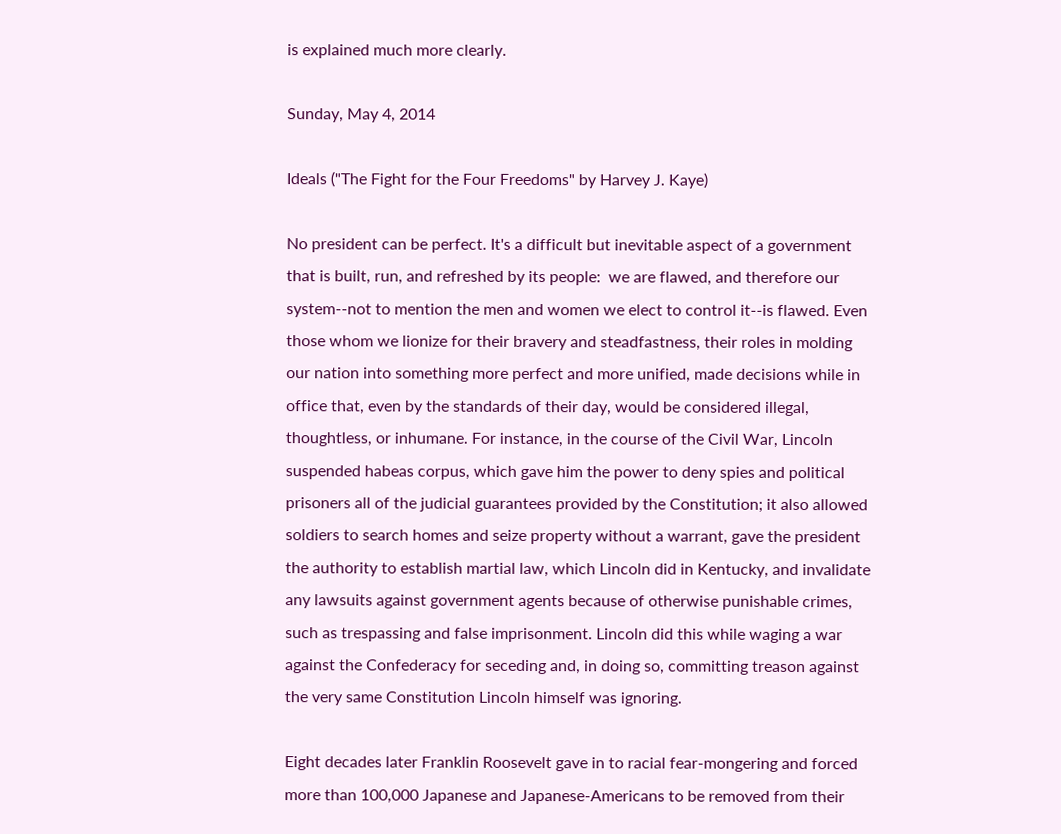is explained much more clearly.

Sunday, May 4, 2014

Ideals ("The Fight for the Four Freedoms" by Harvey J. Kaye)

No president can be perfect. It's a difficult but inevitable aspect of a government that is built, run, and refreshed by its people:  we are flawed, and therefore our system--not to mention the men and women we elect to control it--is flawed. Even those whom we lionize for their bravery and steadfastness, their roles in molding our nation into something more perfect and more unified, made decisions while in office that, even by the standards of their day, would be considered illegal, thoughtless, or inhumane. For instance, in the course of the Civil War, Lincoln suspended habeas corpus, which gave him the power to deny spies and political prisoners all of the judicial guarantees provided by the Constitution; it also allowed soldiers to search homes and seize property without a warrant, gave the president the authority to establish martial law, which Lincoln did in Kentucky, and invalidate any lawsuits against government agents because of otherwise punishable crimes, such as trespassing and false imprisonment. Lincoln did this while waging a war against the Confederacy for seceding and, in doing so, committing treason against the very same Constitution Lincoln himself was ignoring.

Eight decades later Franklin Roosevelt gave in to racial fear-mongering and forced more than 100,000 Japanese and Japanese-Americans to be removed from their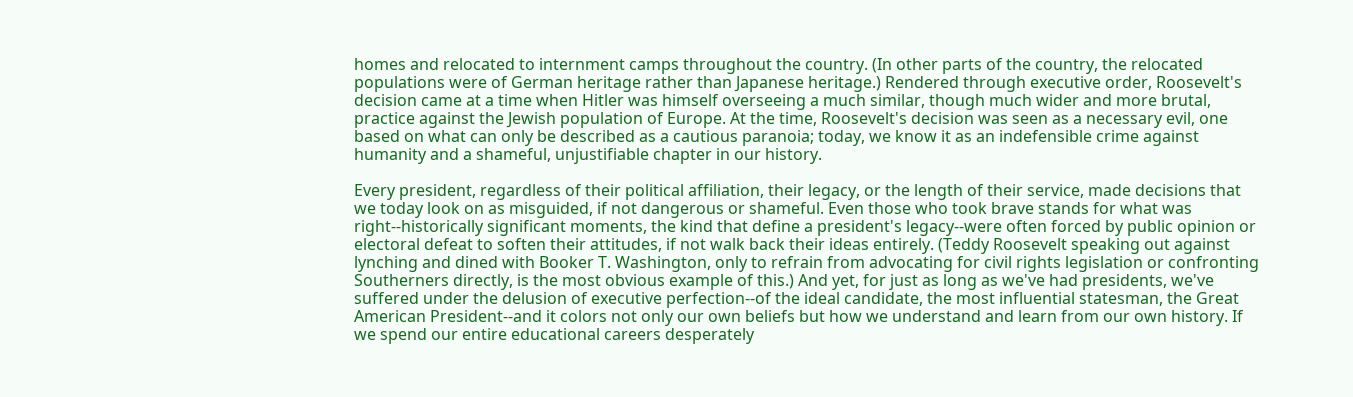homes and relocated to internment camps throughout the country. (In other parts of the country, the relocated populations were of German heritage rather than Japanese heritage.) Rendered through executive order, Roosevelt's decision came at a time when Hitler was himself overseeing a much similar, though much wider and more brutal, practice against the Jewish population of Europe. At the time, Roosevelt's decision was seen as a necessary evil, one based on what can only be described as a cautious paranoia; today, we know it as an indefensible crime against humanity and a shameful, unjustifiable chapter in our history.

Every president, regardless of their political affiliation, their legacy, or the length of their service, made decisions that we today look on as misguided, if not dangerous or shameful. Even those who took brave stands for what was right--historically significant moments, the kind that define a president's legacy--were often forced by public opinion or electoral defeat to soften their attitudes, if not walk back their ideas entirely. (Teddy Roosevelt speaking out against lynching and dined with Booker T. Washington, only to refrain from advocating for civil rights legislation or confronting Southerners directly, is the most obvious example of this.) And yet, for just as long as we've had presidents, we've suffered under the delusion of executive perfection--of the ideal candidate, the most influential statesman, the Great American President--and it colors not only our own beliefs but how we understand and learn from our own history. If we spend our entire educational careers desperately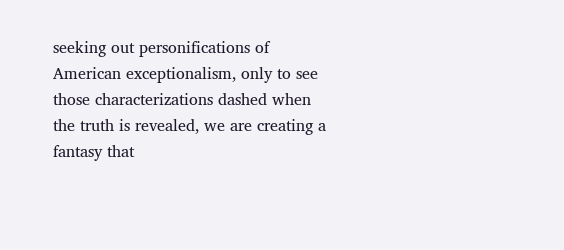seeking out personifications of American exceptionalism, only to see those characterizations dashed when the truth is revealed, we are creating a fantasy that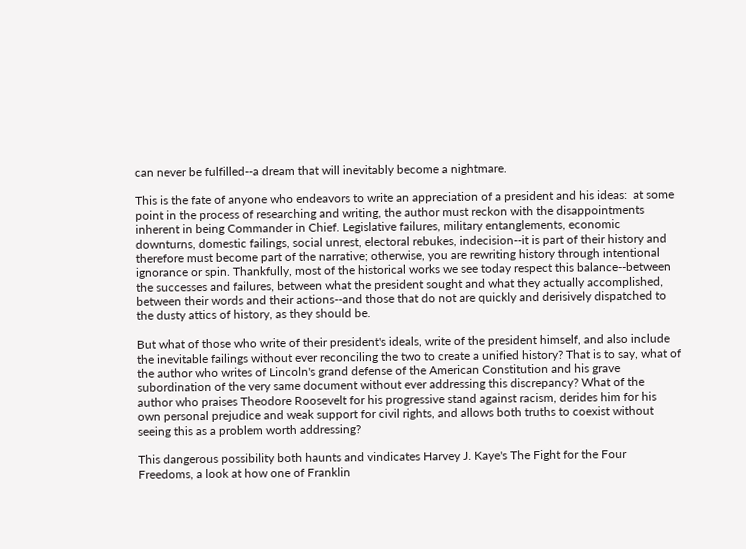can never be fulfilled--a dream that will inevitably become a nightmare.

This is the fate of anyone who endeavors to write an appreciation of a president and his ideas:  at some point in the process of researching and writing, the author must reckon with the disappointments inherent in being Commander in Chief. Legislative failures, military entanglements, economic downturns, domestic failings, social unrest, electoral rebukes, indecision--it is part of their history and therefore must become part of the narrative; otherwise, you are rewriting history through intentional ignorance or spin. Thankfully, most of the historical works we see today respect this balance--between the successes and failures, between what the president sought and what they actually accomplished, between their words and their actions--and those that do not are quickly and derisively dispatched to the dusty attics of history, as they should be.

But what of those who write of their president's ideals, write of the president himself, and also include the inevitable failings without ever reconciling the two to create a unified history? That is to say, what of the author who writes of Lincoln's grand defense of the American Constitution and his grave subordination of the very same document without ever addressing this discrepancy? What of the author who praises Theodore Roosevelt for his progressive stand against racism, derides him for his own personal prejudice and weak support for civil rights, and allows both truths to coexist without seeing this as a problem worth addressing?

This dangerous possibility both haunts and vindicates Harvey J. Kaye's The Fight for the Four Freedoms, a look at how one of Franklin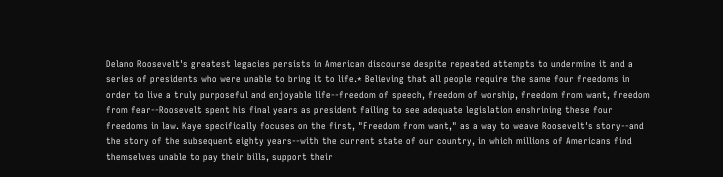Delano Roosevelt's greatest legacies persists in American discourse despite repeated attempts to undermine it and a series of presidents who were unable to bring it to life.* Believing that all people require the same four freedoms in order to live a truly purposeful and enjoyable life--freedom of speech, freedom of worship, freedom from want, freedom from fear--Roosevelt spent his final years as president failing to see adequate legislation enshrining these four freedoms in law. Kaye specifically focuses on the first, "Freedom from want," as a way to weave Roosevelt's story--and the story of the subsequent eighty years--with the current state of our country, in which millions of Americans find themselves unable to pay their bills, support their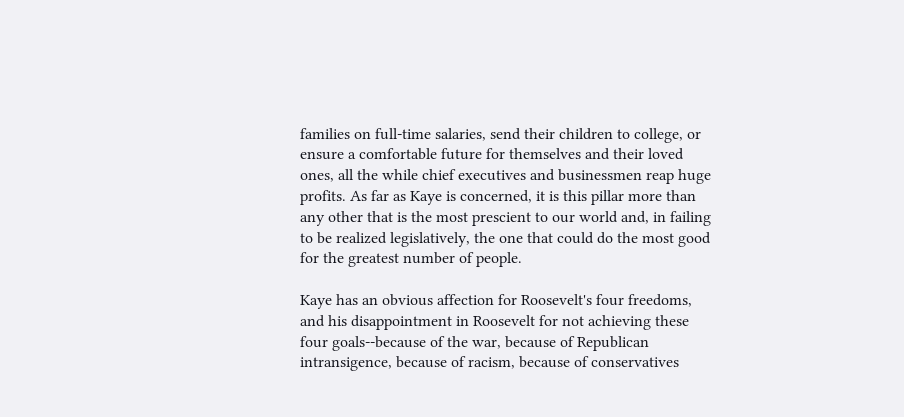families on full-time salaries, send their children to college, or ensure a comfortable future for themselves and their loved ones, all the while chief executives and businessmen reap huge profits. As far as Kaye is concerned, it is this pillar more than any other that is the most prescient to our world and, in failing to be realized legislatively, the one that could do the most good for the greatest number of people.

Kaye has an obvious affection for Roosevelt's four freedoms, and his disappointment in Roosevelt for not achieving these four goals--because of the war, because of Republican intransigence, because of racism, because of conservatives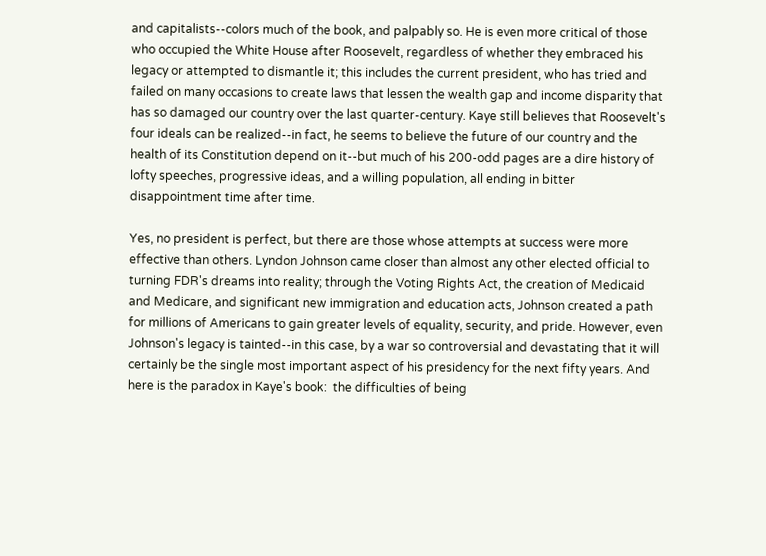and capitalists--colors much of the book, and palpably so. He is even more critical of those who occupied the White House after Roosevelt, regardless of whether they embraced his legacy or attempted to dismantle it; this includes the current president, who has tried and failed on many occasions to create laws that lessen the wealth gap and income disparity that has so damaged our country over the last quarter-century. Kaye still believes that Roosevelt's four ideals can be realized--in fact, he seems to believe the future of our country and the health of its Constitution depend on it--but much of his 200-odd pages are a dire history of lofty speeches, progressive ideas, and a willing population, all ending in bitter disappointment time after time.

Yes, no president is perfect, but there are those whose attempts at success were more effective than others. Lyndon Johnson came closer than almost any other elected official to turning FDR's dreams into reality; through the Voting Rights Act, the creation of Medicaid and Medicare, and significant new immigration and education acts, Johnson created a path for millions of Americans to gain greater levels of equality, security, and pride. However, even Johnson's legacy is tainted--in this case, by a war so controversial and devastating that it will certainly be the single most important aspect of his presidency for the next fifty years. And here is the paradox in Kaye's book:  the difficulties of being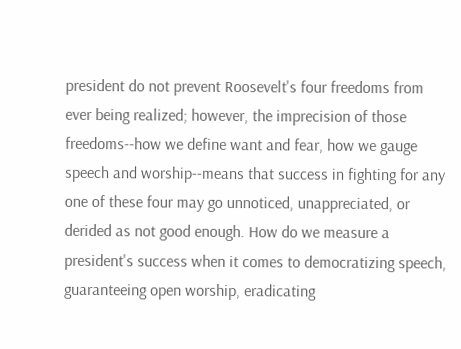president do not prevent Roosevelt's four freedoms from ever being realized; however, the imprecision of those freedoms--how we define want and fear, how we gauge speech and worship--means that success in fighting for any one of these four may go unnoticed, unappreciated, or derided as not good enough. How do we measure a president's success when it comes to democratizing speech, guaranteeing open worship, eradicating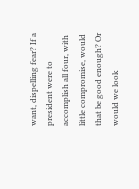want, dispelling fear? If a president were to accomplish all four, with little compromise, would that be good enough? Or would we look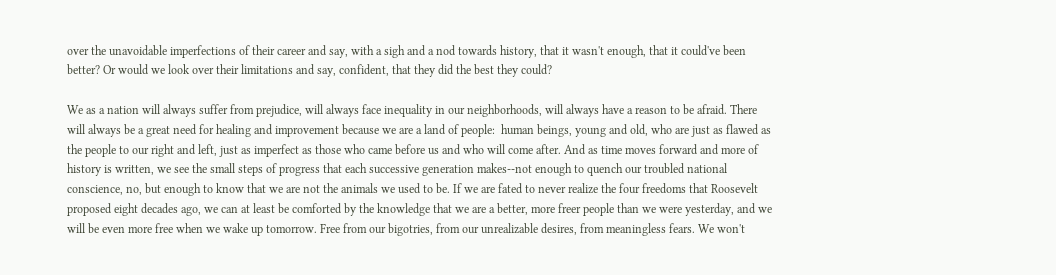over the unavoidable imperfections of their career and say, with a sigh and a nod towards history, that it wasn't enough, that it could've been better? Or would we look over their limitations and say, confident, that they did the best they could?

We as a nation will always suffer from prejudice, will always face inequality in our neighborhoods, will always have a reason to be afraid. There will always be a great need for healing and improvement because we are a land of people:  human beings, young and old, who are just as flawed as the people to our right and left, just as imperfect as those who came before us and who will come after. And as time moves forward and more of history is written, we see the small steps of progress that each successive generation makes--not enough to quench our troubled national conscience, no, but enough to know that we are not the animals we used to be. If we are fated to never realize the four freedoms that Roosevelt proposed eight decades ago, we can at least be comforted by the knowledge that we are a better, more freer people than we were yesterday, and we will be even more free when we wake up tomorrow. Free from our bigotries, from our unrealizable desires, from meaningless fears. We won't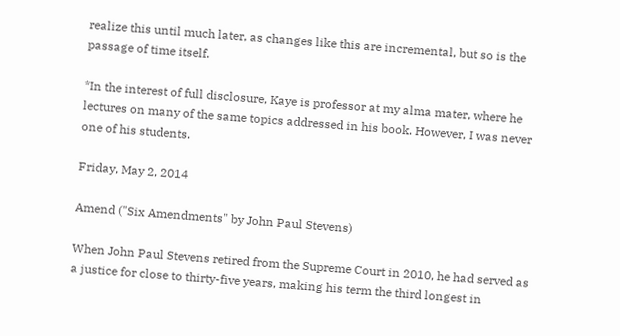realize this until much later, as changes like this are incremental, but so is the passage of time itself.

*In the interest of full disclosure, Kaye is professor at my alma mater, where he lectures on many of the same topics addressed in his book. However, I was never one of his students.

Friday, May 2, 2014

Amend ("Six Amendments" by John Paul Stevens)

When John Paul Stevens retired from the Supreme Court in 2010, he had served as a justice for close to thirty-five years, making his term the third longest in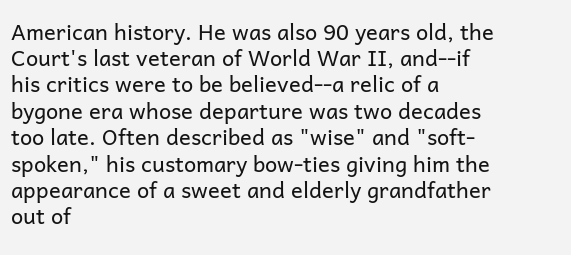American history. He was also 90 years old, the Court's last veteran of World War II, and--if his critics were to be believed--a relic of a bygone era whose departure was two decades too late. Often described as "wise" and "soft-spoken," his customary bow-ties giving him the appearance of a sweet and elderly grandfather out of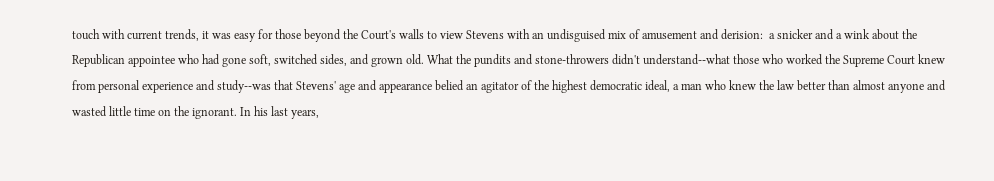touch with current trends, it was easy for those beyond the Court's walls to view Stevens with an undisguised mix of amusement and derision:  a snicker and a wink about the Republican appointee who had gone soft, switched sides, and grown old. What the pundits and stone-throwers didn't understand--what those who worked the Supreme Court knew from personal experience and study--was that Stevens' age and appearance belied an agitator of the highest democratic ideal, a man who knew the law better than almost anyone and wasted little time on the ignorant. In his last years,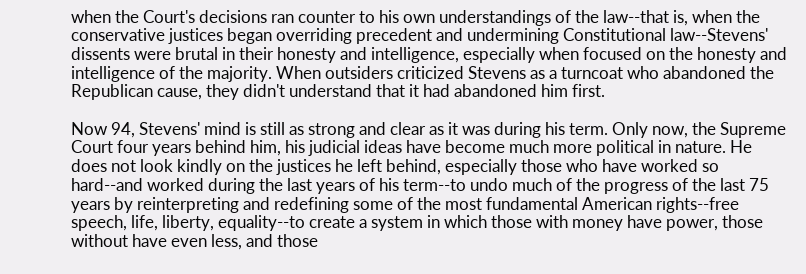when the Court's decisions ran counter to his own understandings of the law--that is, when the conservative justices began overriding precedent and undermining Constitutional law--Stevens' dissents were brutal in their honesty and intelligence, especially when focused on the honesty and intelligence of the majority. When outsiders criticized Stevens as a turncoat who abandoned the Republican cause, they didn't understand that it had abandoned him first.

Now 94, Stevens' mind is still as strong and clear as it was during his term. Only now, the Supreme Court four years behind him, his judicial ideas have become much more political in nature. He does not look kindly on the justices he left behind, especially those who have worked so hard--and worked during the last years of his term--to undo much of the progress of the last 75 years by reinterpreting and redefining some of the most fundamental American rights--free speech, life, liberty, equality--to create a system in which those with money have power, those without have even less, and those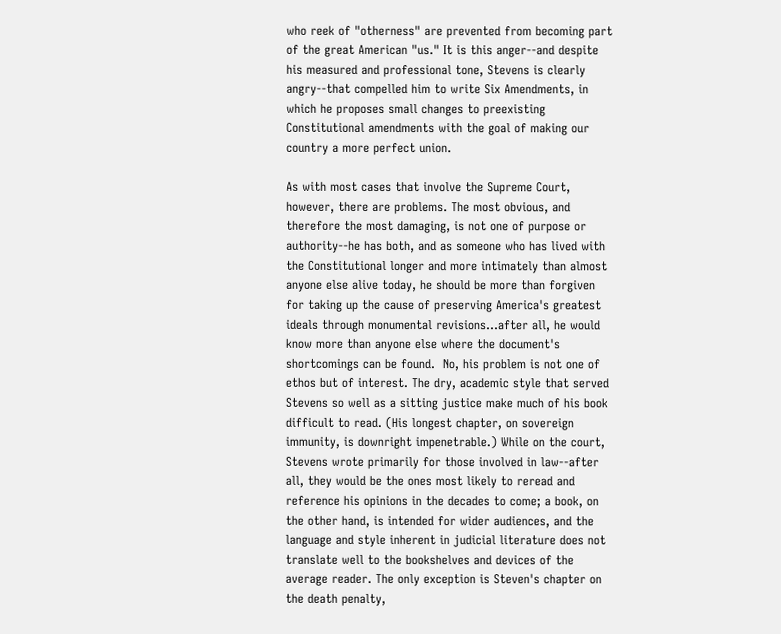who reek of "otherness" are prevented from becoming part of the great American "us." It is this anger--and despite his measured and professional tone, Stevens is clearly angry--that compelled him to write Six Amendments, in which he proposes small changes to preexisting Constitutional amendments with the goal of making our country a more perfect union.

As with most cases that involve the Supreme Court, however, there are problems. The most obvious, and therefore the most damaging, is not one of purpose or authority--he has both, and as someone who has lived with the Constitutional longer and more intimately than almost anyone else alive today, he should be more than forgiven for taking up the cause of preserving America's greatest ideals through monumental revisions...after all, he would know more than anyone else where the document's shortcomings can be found.  No, his problem is not one of ethos but of interest. The dry, academic style that served Stevens so well as a sitting justice make much of his book difficult to read. (His longest chapter, on sovereign immunity, is downright impenetrable.) While on the court, Stevens wrote primarily for those involved in law--after all, they would be the ones most likely to reread and reference his opinions in the decades to come; a book, on the other hand, is intended for wider audiences, and the language and style inherent in judicial literature does not translate well to the bookshelves and devices of the average reader. The only exception is Steven's chapter on the death penalty,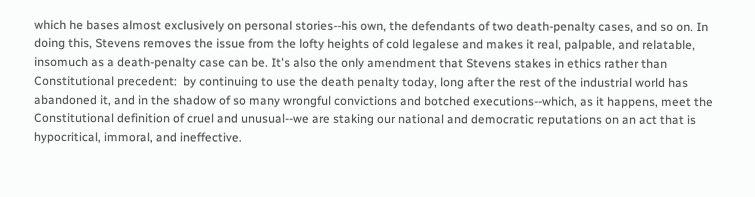which he bases almost exclusively on personal stories--his own, the defendants of two death-penalty cases, and so on. In doing this, Stevens removes the issue from the lofty heights of cold legalese and makes it real, palpable, and relatable, insomuch as a death-penalty case can be. It's also the only amendment that Stevens stakes in ethics rather than Constitutional precedent:  by continuing to use the death penalty today, long after the rest of the industrial world has abandoned it, and in the shadow of so many wrongful convictions and botched executions--which, as it happens, meet the Constitutional definition of cruel and unusual--we are staking our national and democratic reputations on an act that is hypocritical, immoral, and ineffective.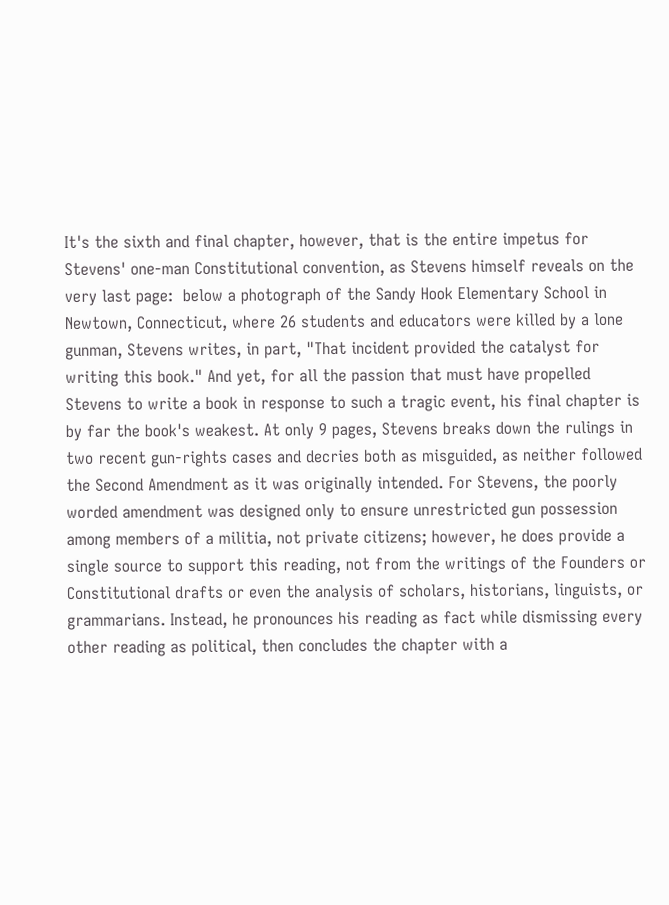It's the sixth and final chapter, however, that is the entire impetus for Stevens' one-man Constitutional convention, as Stevens himself reveals on the very last page:  below a photograph of the Sandy Hook Elementary School in Newtown, Connecticut, where 26 students and educators were killed by a lone gunman, Stevens writes, in part, "That incident provided the catalyst for writing this book." And yet, for all the passion that must have propelled Stevens to write a book in response to such a tragic event, his final chapter is by far the book's weakest. At only 9 pages, Stevens breaks down the rulings in two recent gun-rights cases and decries both as misguided, as neither followed the Second Amendment as it was originally intended. For Stevens, the poorly worded amendment was designed only to ensure unrestricted gun possession among members of a militia, not private citizens; however, he does provide a single source to support this reading, not from the writings of the Founders or Constitutional drafts or even the analysis of scholars, historians, linguists, or grammarians. Instead, he pronounces his reading as fact while dismissing every other reading as political, then concludes the chapter with a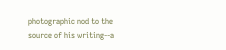photographic nod to the source of his writing--a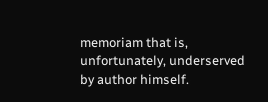memoriam that is, unfortunately, underserved by author himself.